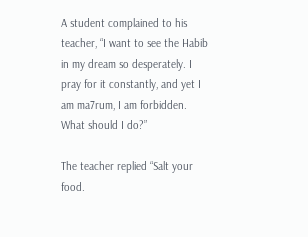A student complained to his teacher, “I want to see the Habib in my dream so desperately. I pray for it constantly, and yet I am ma7rum, I am forbidden. What should I do?”

The teacher replied “Salt your food.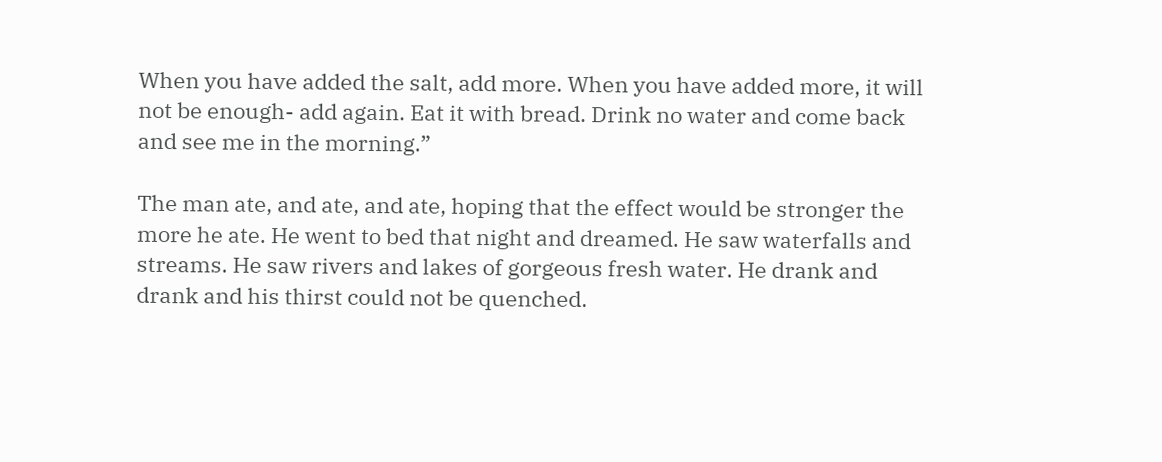When you have added the salt, add more. When you have added more, it will not be enough- add again. Eat it with bread. Drink no water and come back and see me in the morning.”

The man ate, and ate, and ate, hoping that the effect would be stronger the more he ate. He went to bed that night and dreamed. He saw waterfalls and streams. He saw rivers and lakes of gorgeous fresh water. He drank and drank and his thirst could not be quenched.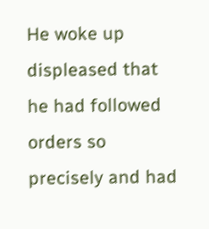He woke up displeased that he had followed orders so precisely and had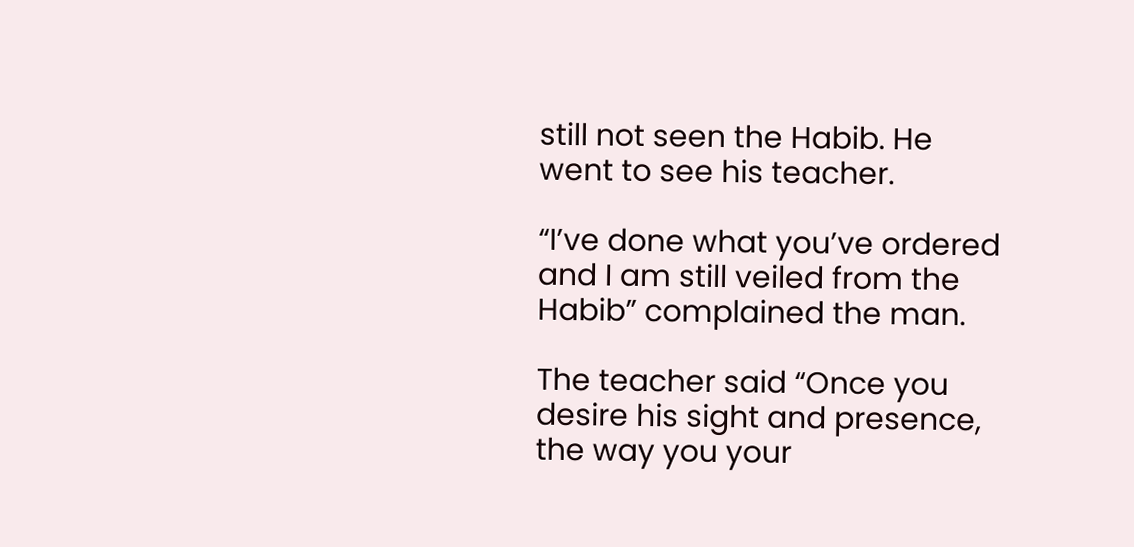still not seen the Habib. He went to see his teacher.

“I’ve done what you’ve ordered and I am still veiled from the Habib” complained the man.

The teacher said “Once you desire his sight and presence, the way you your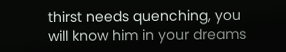thirst needs quenching, you will know him in your dreams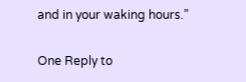and in your waking hours.”

One Reply to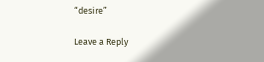“desire”

Leave a Reply